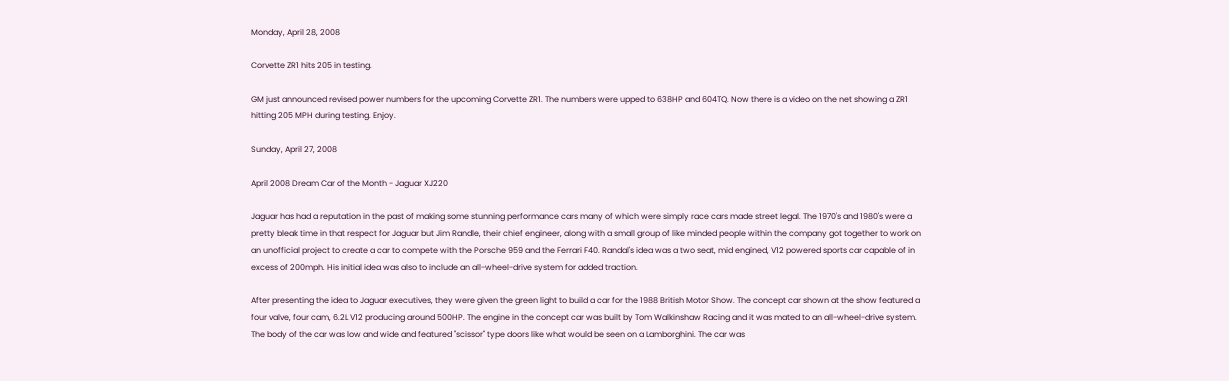Monday, April 28, 2008

Corvette ZR1 hits 205 in testing.

GM just announced revised power numbers for the upcoming Corvette ZR1. The numbers were upped to 638HP and 604TQ. Now there is a video on the net showing a ZR1 hitting 205 MPH during testing. Enjoy.

Sunday, April 27, 2008

April 2008 Dream Car of the Month - Jaguar XJ220

Jaguar has had a reputation in the past of making some stunning performance cars many of which were simply race cars made street legal. The 1970's and 1980's were a pretty bleak time in that respect for Jaguar but Jim Randle, their chief engineer, along with a small group of like minded people within the company got together to work on an unofficial project to create a car to compete with the Porsche 959 and the Ferrari F40. Randal's idea was a two seat, mid engined, V12 powered sports car capable of in excess of 200mph. His initial idea was also to include an all-wheel-drive system for added traction.

After presenting the idea to Jaguar executives, they were given the green light to build a car for the 1988 British Motor Show. The concept car shown at the show featured a four valve, four cam, 6.2L V12 producing around 500HP. The engine in the concept car was built by Tom Walkinshaw Racing and it was mated to an all-wheel-drive system. The body of the car was low and wide and featured "scissor" type doors like what would be seen on a Lamborghini. The car was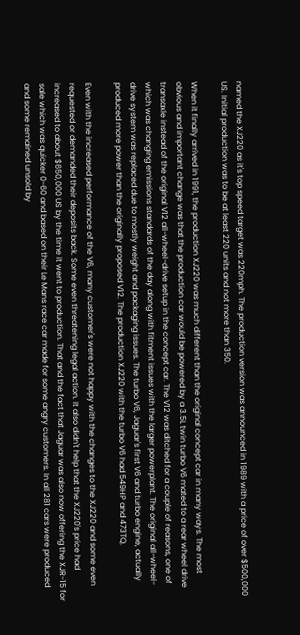named the XJ220 as it's top speed target was 220mph. The production version was announced in 1989 with a price of over $500,000 US. Initial production was to be at least 220 units and not more than 350.

When it finally arrived in 1991, the production XJ220 was much different than the original concept car in many ways. The most obvious and important change was that the production car would be powered by a 3.5L twin turbo V6 mated to a rear wheel drive transaxle instead of the original V12 all-wheel-drive setup in the concept car. The V12 was ditched for a couple of reasons, one of which was changing emissions standards of the day along with fitment issues with the larger powerplant. The original all-wheel-drive system was replaced due to mostly weight and packaging issues. The turbo V6, Jaguar's first V6 and turbo engine, actually produced more power than the originally proposed V12. The production XJ220 with the turbo V6 had 549HP and 473TQ.

Even with the increased performance of the V6, many customer's were not happy with the changes to the XJ220 and some even requested or demanded their deposits back. Some even threatening legal action. It also didn't help that the XJ220's price had increased to about $650,000 US by the time it went to production. That and the fact that Jaguar was also now offering the XJR-15 for sale which was quicker 0-60 and based on their Le Mans race car made for some angry customers. In all 281 cars were produced and some remained unsold by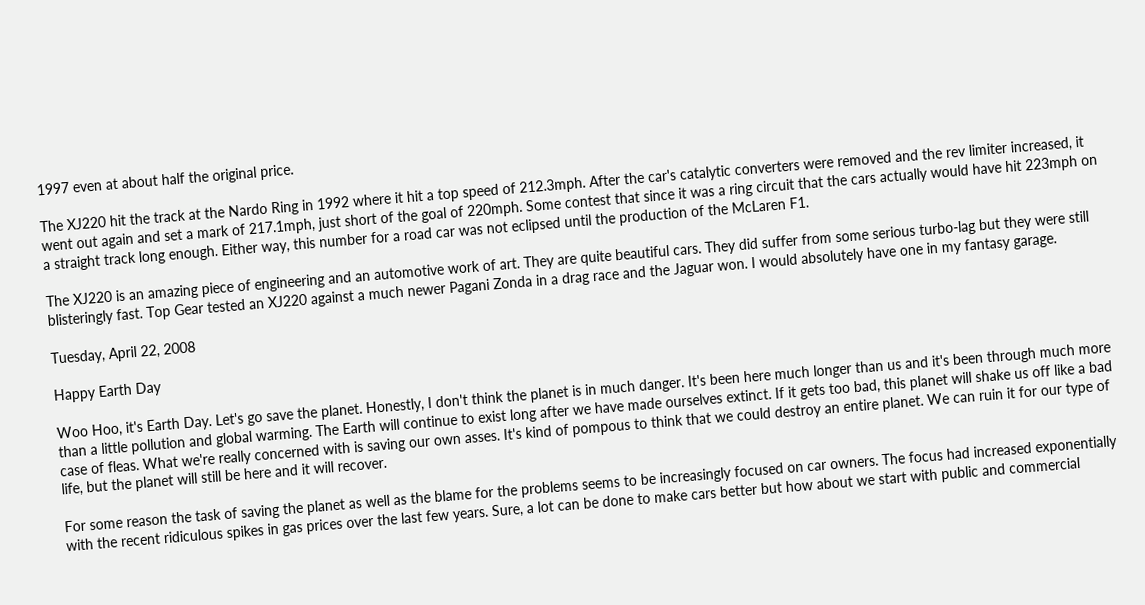1997 even at about half the original price.

The XJ220 hit the track at the Nardo Ring in 1992 where it hit a top speed of 212.3mph. After the car's catalytic converters were removed and the rev limiter increased, it went out again and set a mark of 217.1mph, just short of the goal of 220mph. Some contest that since it was a ring circuit that the cars actually would have hit 223mph on a straight track long enough. Either way, this number for a road car was not eclipsed until the production of the McLaren F1.

The XJ220 is an amazing piece of engineering and an automotive work of art. They are quite beautiful cars. They did suffer from some serious turbo-lag but they were still blisteringly fast. Top Gear tested an XJ220 against a much newer Pagani Zonda in a drag race and the Jaguar won. I would absolutely have one in my fantasy garage.

Tuesday, April 22, 2008

Happy Earth Day

Woo Hoo, it's Earth Day. Let's go save the planet. Honestly, I don't think the planet is in much danger. It's been here much longer than us and it's been through much more than a little pollution and global warming. The Earth will continue to exist long after we have made ourselves extinct. If it gets too bad, this planet will shake us off like a bad case of fleas. What we're really concerned with is saving our own asses. It's kind of pompous to think that we could destroy an entire planet. We can ruin it for our type of life, but the planet will still be here and it will recover.

For some reason the task of saving the planet as well as the blame for the problems seems to be increasingly focused on car owners. The focus had increased exponentially with the recent ridiculous spikes in gas prices over the last few years. Sure, a lot can be done to make cars better but how about we start with public and commercial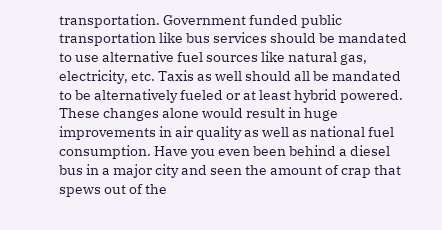transportation. Government funded public transportation like bus services should be mandated to use alternative fuel sources like natural gas, electricity, etc. Taxis as well should all be mandated to be alternatively fueled or at least hybrid powered. These changes alone would result in huge improvements in air quality as well as national fuel consumption. Have you even been behind a diesel bus in a major city and seen the amount of crap that spews out of the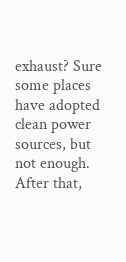exhaust? Sure some places have adopted clean power sources, but not enough. After that,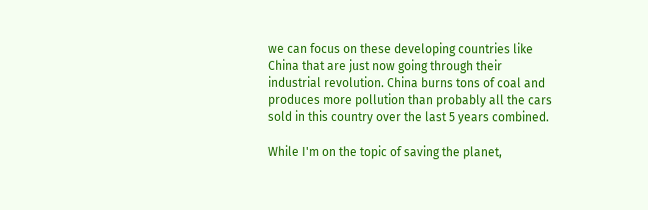we can focus on these developing countries like China that are just now going through their industrial revolution. China burns tons of coal and produces more pollution than probably all the cars sold in this country over the last 5 years combined.

While I'm on the topic of saving the planet,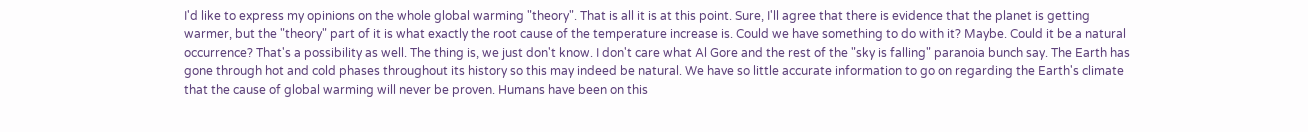I'd like to express my opinions on the whole global warming "theory". That is all it is at this point. Sure, I'll agree that there is evidence that the planet is getting warmer, but the "theory" part of it is what exactly the root cause of the temperature increase is. Could we have something to do with it? Maybe. Could it be a natural occurrence? That's a possibility as well. The thing is, we just don't know. I don't care what Al Gore and the rest of the "sky is falling" paranoia bunch say. The Earth has gone through hot and cold phases throughout its history so this may indeed be natural. We have so little accurate information to go on regarding the Earth's climate that the cause of global warming will never be proven. Humans have been on this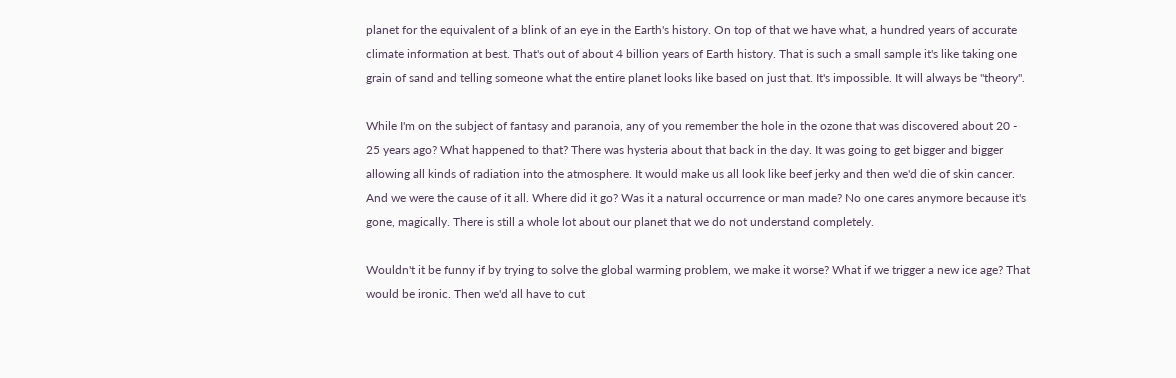planet for the equivalent of a blink of an eye in the Earth's history. On top of that we have what, a hundred years of accurate climate information at best. That's out of about 4 billion years of Earth history. That is such a small sample it's like taking one grain of sand and telling someone what the entire planet looks like based on just that. It's impossible. It will always be "theory".

While I'm on the subject of fantasy and paranoia, any of you remember the hole in the ozone that was discovered about 20 - 25 years ago? What happened to that? There was hysteria about that back in the day. It was going to get bigger and bigger allowing all kinds of radiation into the atmosphere. It would make us all look like beef jerky and then we'd die of skin cancer. And we were the cause of it all. Where did it go? Was it a natural occurrence or man made? No one cares anymore because it's gone, magically. There is still a whole lot about our planet that we do not understand completely.

Wouldn't it be funny if by trying to solve the global warming problem, we make it worse? What if we trigger a new ice age? That would be ironic. Then we'd all have to cut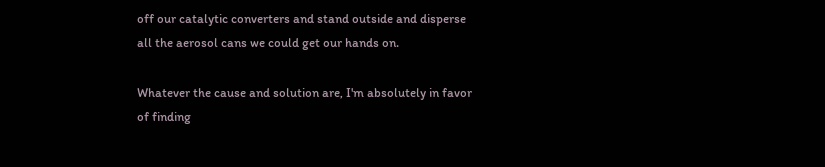off our catalytic converters and stand outside and disperse all the aerosol cans we could get our hands on.

Whatever the cause and solution are, I'm absolutely in favor of finding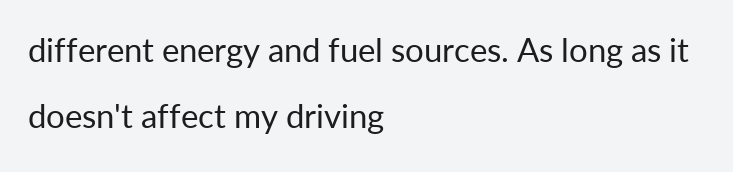different energy and fuel sources. As long as it doesn't affect my driving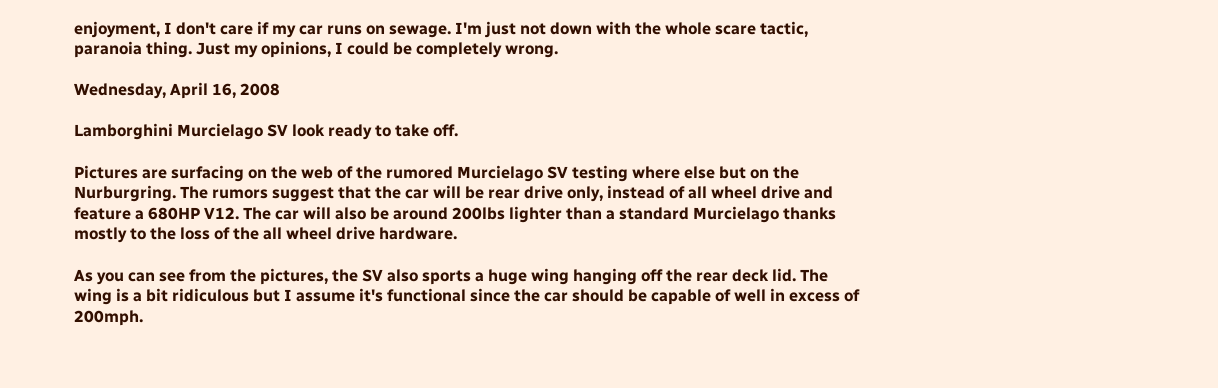enjoyment, I don't care if my car runs on sewage. I'm just not down with the whole scare tactic, paranoia thing. Just my opinions, I could be completely wrong.

Wednesday, April 16, 2008

Lamborghini Murcielago SV look ready to take off.

Pictures are surfacing on the web of the rumored Murcielago SV testing where else but on the Nurburgring. The rumors suggest that the car will be rear drive only, instead of all wheel drive and feature a 680HP V12. The car will also be around 200lbs lighter than a standard Murcielago thanks mostly to the loss of the all wheel drive hardware.

As you can see from the pictures, the SV also sports a huge wing hanging off the rear deck lid. The wing is a bit ridiculous but I assume it's functional since the car should be capable of well in excess of 200mph.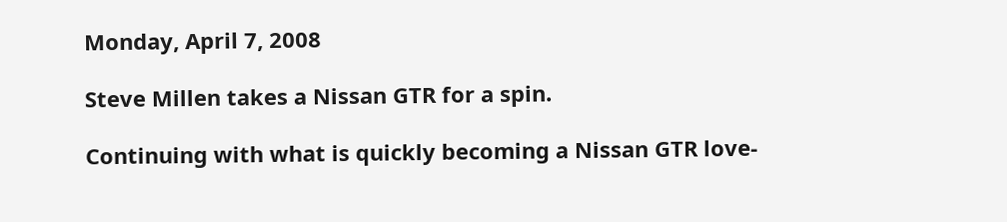Monday, April 7, 2008

Steve Millen takes a Nissan GTR for a spin.

Continuing with what is quickly becoming a Nissan GTR love-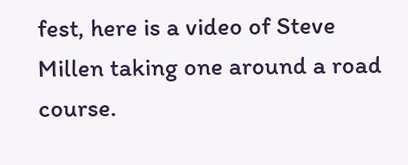fest, here is a video of Steve Millen taking one around a road course.